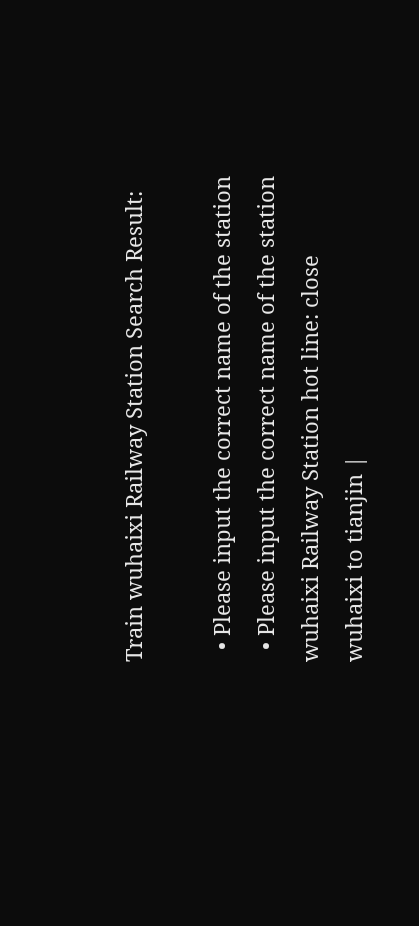Train wuhaixi Railway Station Search Result:

  • Please input the correct name of the station
  • Please input the correct name of the station
wuhaixi Railway Station hot line: close
wuhaixi to tianjin |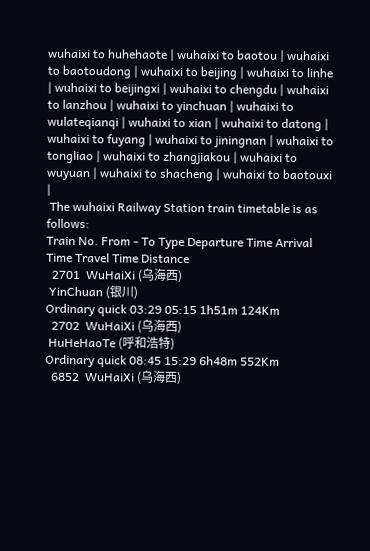wuhaixi to huhehaote | wuhaixi to baotou | wuhaixi to baotoudong | wuhaixi to beijing | wuhaixi to linhe | wuhaixi to beijingxi | wuhaixi to chengdu | wuhaixi to lanzhou | wuhaixi to yinchuan | wuhaixi to wulateqianqi | wuhaixi to xian | wuhaixi to datong | wuhaixi to fuyang | wuhaixi to jiningnan | wuhaixi to tongliao | wuhaixi to zhangjiakou | wuhaixi to wuyuan | wuhaixi to shacheng | wuhaixi to baotouxi |
 The wuhaixi Railway Station train timetable is as follows:
Train No. From - To Type Departure Time Arrival Time Travel Time Distance
  2701  WuHaiXi (乌海西)
 YinChuan (银川)
Ordinary quick 03:29 05:15 1h51m 124Km
  2702  WuHaiXi (乌海西)
 HuHeHaoTe (呼和浩特)
Ordinary quick 08:45 15:29 6h48m 552Km
  6852  WuHaiXi (乌海西)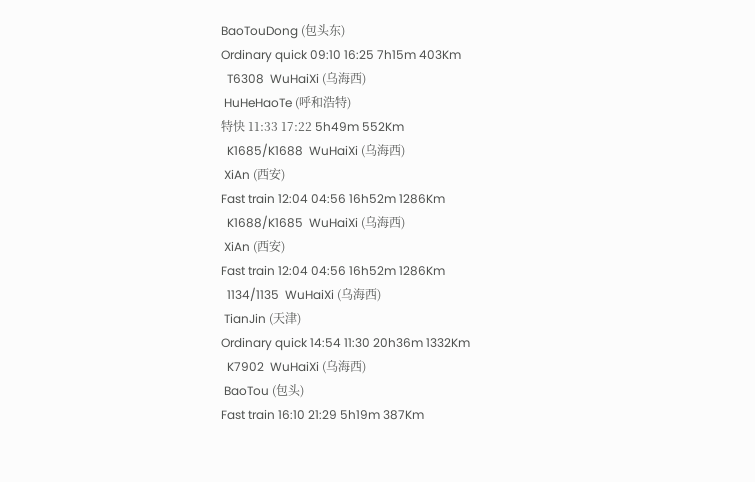BaoTouDong (包头东)
Ordinary quick 09:10 16:25 7h15m 403Km
  T6308  WuHaiXi (乌海西)
 HuHeHaoTe (呼和浩特)
特快 11:33 17:22 5h49m 552Km
  K1685/K1688  WuHaiXi (乌海西)
 XiAn (西安)
Fast train 12:04 04:56 16h52m 1286Km
  K1688/K1685  WuHaiXi (乌海西)
 XiAn (西安)
Fast train 12:04 04:56 16h52m 1286Km
  1134/1135  WuHaiXi (乌海西)
 TianJin (天津)
Ordinary quick 14:54 11:30 20h36m 1332Km
  K7902  WuHaiXi (乌海西)
 BaoTou (包头)
Fast train 16:10 21:29 5h19m 387Km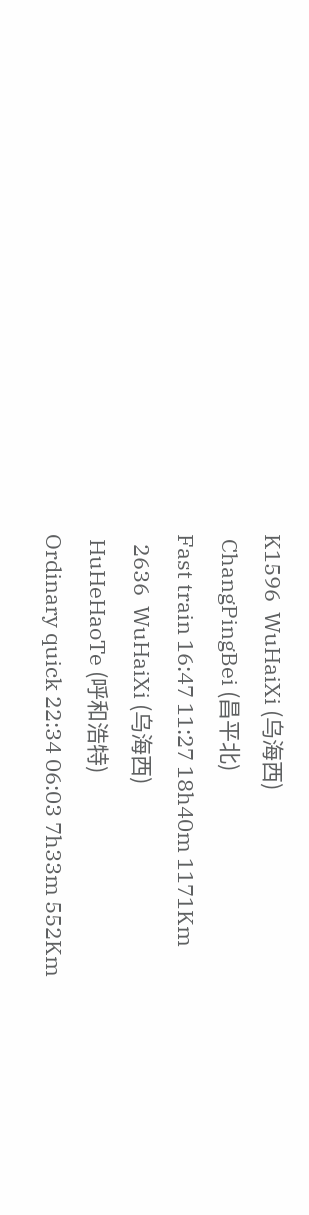K1596  WuHaiXi (乌海西)
 ChangPingBei (昌平北)
Fast train 16:47 11:27 18h40m 1171Km
  2636  WuHaiXi (乌海西)
 HuHeHaoTe (呼和浩特)
Ordinary quick 22:34 06:03 7h33m 552Km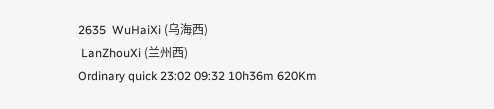2635  WuHaiXi (乌海西)
 LanZhouXi (兰州西)
Ordinary quick 23:02 09:32 10h36m 620Km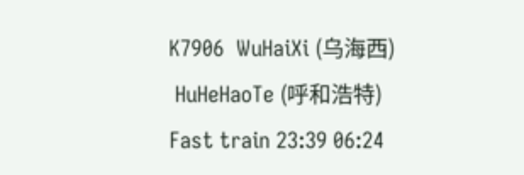K7906  WuHaiXi (乌海西)
 HuHeHaoTe (呼和浩特)
Fast train 23:39 06:24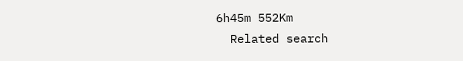6h45m 552Km
  Related search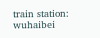train station:   wuhaibei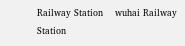Railway Station    wuhai Railway Station